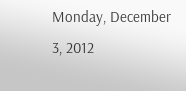Monday, December 3, 2012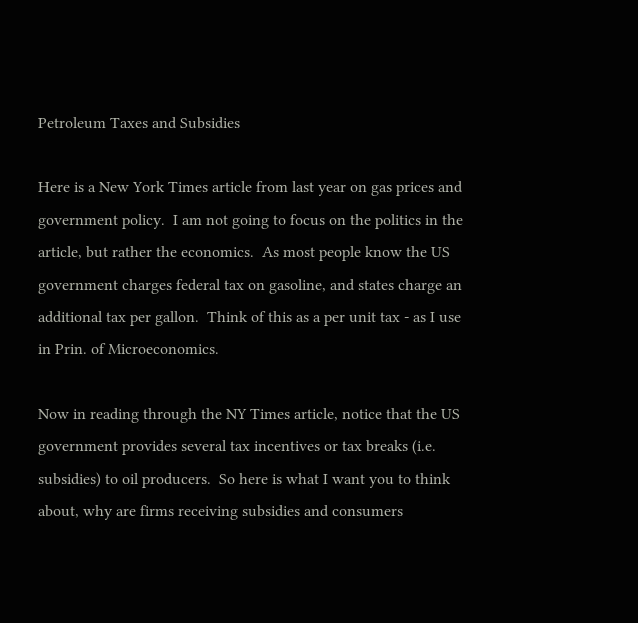Petroleum Taxes and Subsidies

Here is a New York Times article from last year on gas prices and government policy.  I am not going to focus on the politics in the article, but rather the economics.  As most people know the US government charges federal tax on gasoline, and states charge an additional tax per gallon.  Think of this as a per unit tax - as I use in Prin. of Microeconomics.

Now in reading through the NY Times article, notice that the US government provides several tax incentives or tax breaks (i.e. subsidies) to oil producers.  So here is what I want you to think about, why are firms receiving subsidies and consumers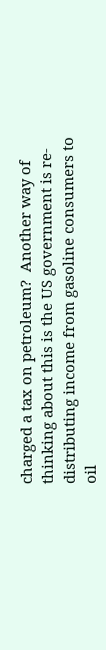charged a tax on petroleum?  Another way of thinking about this is the US government is re-distributing income from gasoline consumers to oil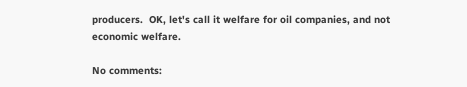producers.  OK, let's call it welfare for oil companies, and not economic welfare.

No comments: